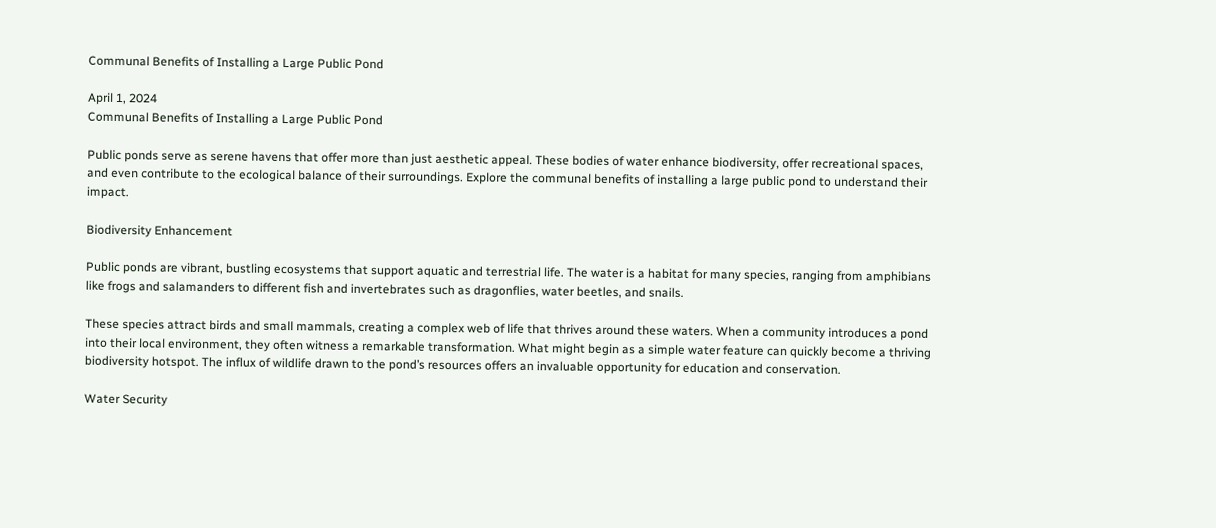Communal Benefits of Installing a Large Public Pond

April 1, 2024
Communal Benefits of Installing a Large Public Pond

Public ponds serve as serene havens that offer more than just aesthetic appeal. These bodies of water enhance biodiversity, offer recreational spaces, and even contribute to the ecological balance of their surroundings. Explore the communal benefits of installing a large public pond to understand their impact.

Biodiversity Enhancement

Public ponds are vibrant, bustling ecosystems that support aquatic and terrestrial life. The water is a habitat for many species, ranging from amphibians like frogs and salamanders to different fish and invertebrates such as dragonflies, water beetles, and snails.

These species attract birds and small mammals, creating a complex web of life that thrives around these waters. When a community introduces a pond into their local environment, they often witness a remarkable transformation. What might begin as a simple water feature can quickly become a thriving biodiversity hotspot. The influx of wildlife drawn to the pond’s resources offers an invaluable opportunity for education and conservation.

Water Security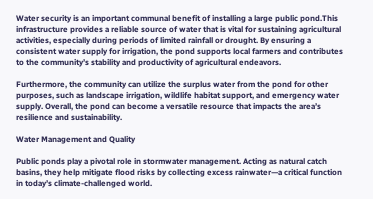Water security is an important communal benefit of installing a large public pond.This infrastructure provides a reliable source of water that is vital for sustaining agricultural activities, especially during periods of limited rainfall or drought. By ensuring a consistent water supply for irrigation, the pond supports local farmers and contributes to the community’s stability and productivity of agricultural endeavors.

Furthermore, the community can utilize the surplus water from the pond for other purposes, such as landscape irrigation, wildlife habitat support, and emergency water supply. Overall, the pond can become a versatile resource that impacts the area’s resilience and sustainability.

Water Management and Quality

Public ponds play a pivotal role in stormwater management. Acting as natural catch basins, they help mitigate flood risks by collecting excess rainwater—a critical function in today’s climate-challenged world.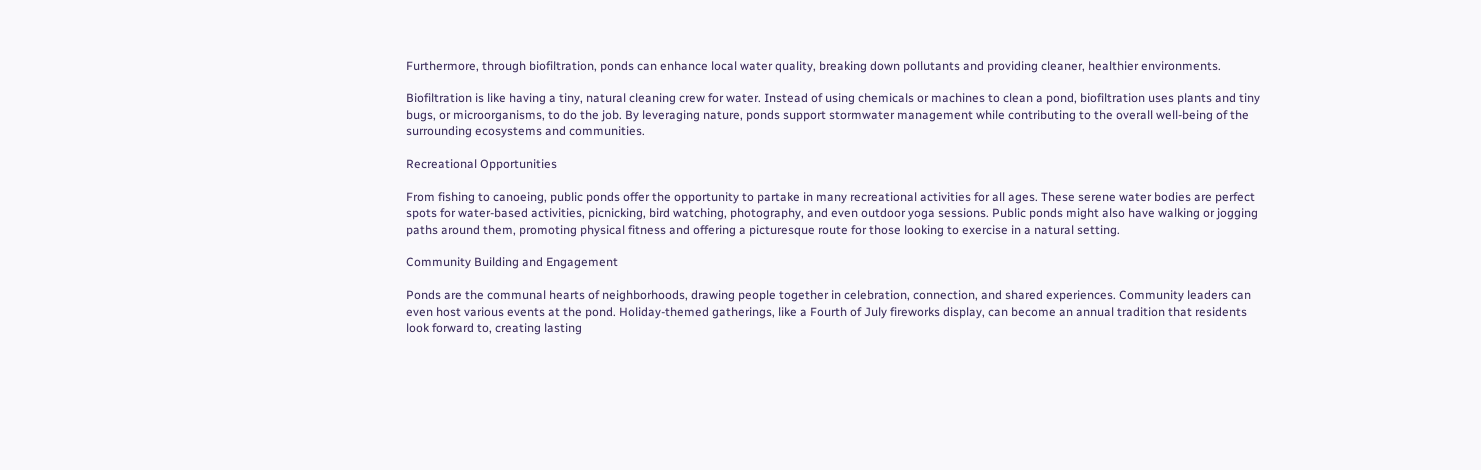Furthermore, through biofiltration, ponds can enhance local water quality, breaking down pollutants and providing cleaner, healthier environments.

Biofiltration is like having a tiny, natural cleaning crew for water. Instead of using chemicals or machines to clean a pond, biofiltration uses plants and tiny bugs, or microorganisms, to do the job. By leveraging nature, ponds support stormwater management while contributing to the overall well-being of the surrounding ecosystems and communities.

Recreational Opportunities

From fishing to canoeing, public ponds offer the opportunity to partake in many recreational activities for all ages. These serene water bodies are perfect spots for water-based activities, picnicking, bird watching, photography, and even outdoor yoga sessions. Public ponds might also have walking or jogging paths around them, promoting physical fitness and offering a picturesque route for those looking to exercise in a natural setting.

Community Building and Engagement

Ponds are the communal hearts of neighborhoods, drawing people together in celebration, connection, and shared experiences. Community leaders can even host various events at the pond. Holiday-themed gatherings, like a Fourth of July fireworks display, can become an annual tradition that residents look forward to, creating lasting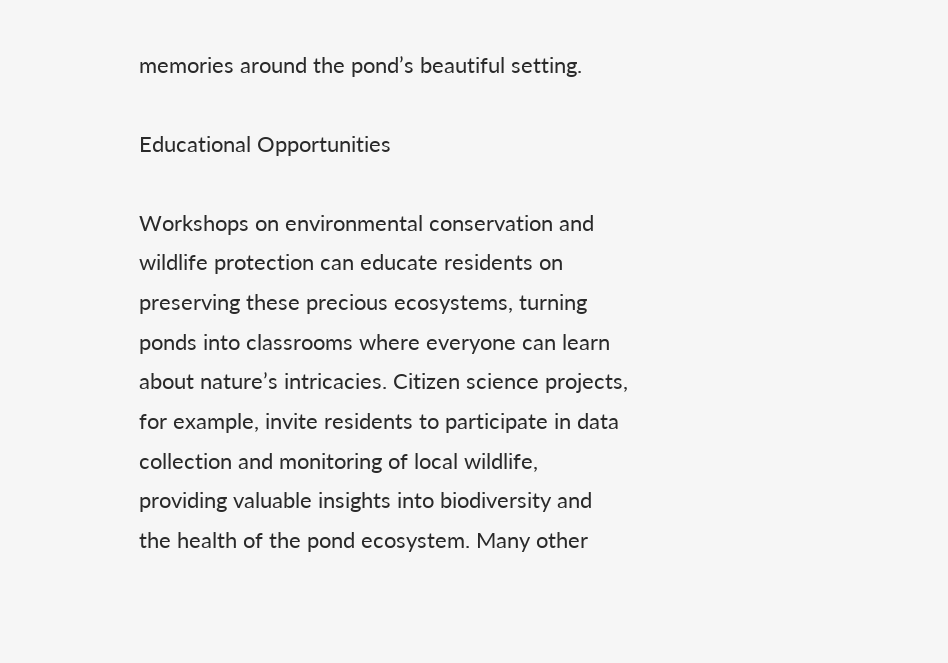memories around the pond’s beautiful setting.

Educational Opportunities

Workshops on environmental conservation and wildlife protection can educate residents on preserving these precious ecosystems, turning ponds into classrooms where everyone can learn about nature’s intricacies. Citizen science projects, for example, invite residents to participate in data collection and monitoring of local wildlife, providing valuable insights into biodiversity and the health of the pond ecosystem. Many other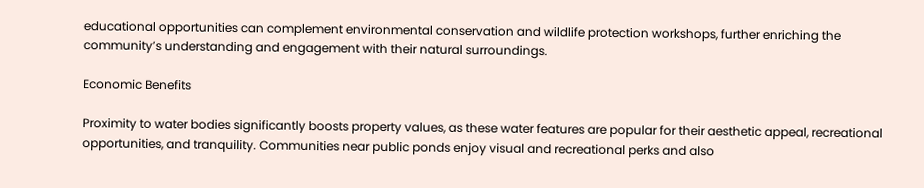educational opportunities can complement environmental conservation and wildlife protection workshops, further enriching the community’s understanding and engagement with their natural surroundings.

Economic Benefits

Proximity to water bodies significantly boosts property values, as these water features are popular for their aesthetic appeal, recreational opportunities, and tranquility. Communities near public ponds enjoy visual and recreational perks and also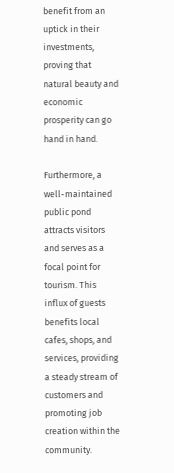benefit from an uptick in their investments, proving that natural beauty and economic prosperity can go hand in hand.

Furthermore, a well-maintained public pond attracts visitors and serves as a focal point for tourism. This influx of guests benefits local cafes, shops, and services, providing a steady stream of customers and promoting job creation within the community.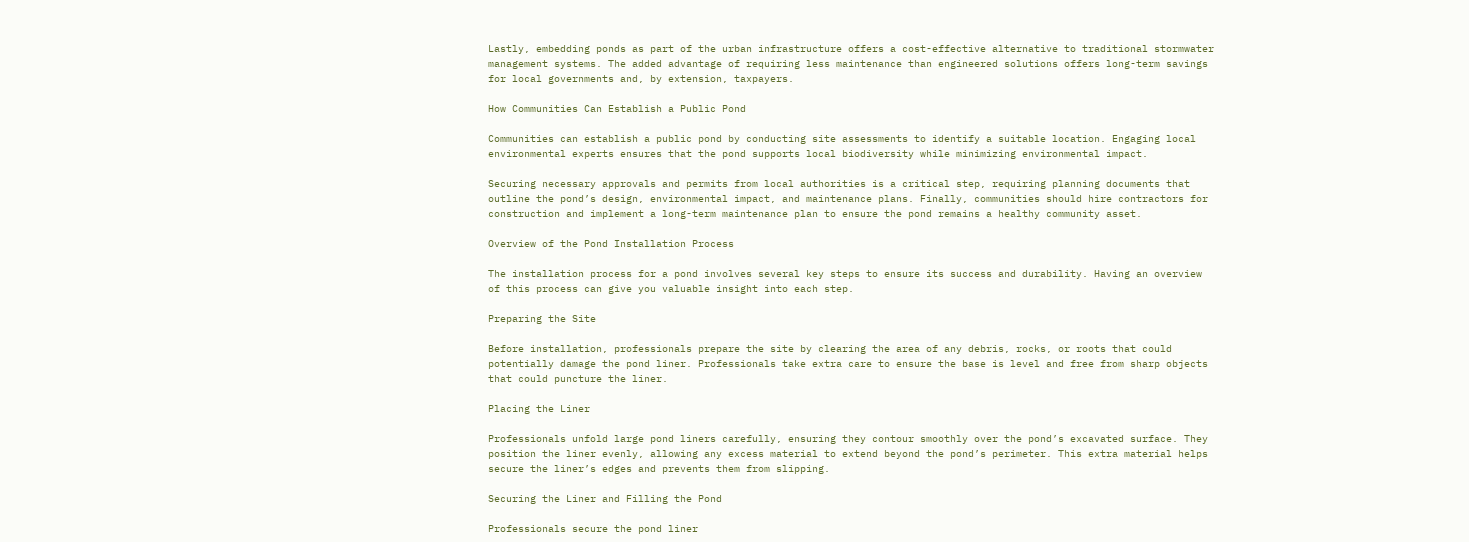Lastly, embedding ponds as part of the urban infrastructure offers a cost-effective alternative to traditional stormwater management systems. The added advantage of requiring less maintenance than engineered solutions offers long-term savings for local governments and, by extension, taxpayers.

How Communities Can Establish a Public Pond

Communities can establish a public pond by conducting site assessments to identify a suitable location. Engaging local environmental experts ensures that the pond supports local biodiversity while minimizing environmental impact.

Securing necessary approvals and permits from local authorities is a critical step, requiring planning documents that outline the pond’s design, environmental impact, and maintenance plans. Finally, communities should hire contractors for construction and implement a long-term maintenance plan to ensure the pond remains a healthy community asset.

Overview of the Pond Installation Process

The installation process for a pond involves several key steps to ensure its success and durability. Having an overview of this process can give you valuable insight into each step.

Preparing the Site

Before installation, professionals prepare the site by clearing the area of any debris, rocks, or roots that could potentially damage the pond liner. Professionals take extra care to ensure the base is level and free from sharp objects that could puncture the liner.

Placing the Liner

Professionals unfold large pond liners carefully, ensuring they contour smoothly over the pond’s excavated surface. They position the liner evenly, allowing any excess material to extend beyond the pond’s perimeter. This extra material helps secure the liner’s edges and prevents them from slipping.

Securing the Liner and Filling the Pond

Professionals secure the pond liner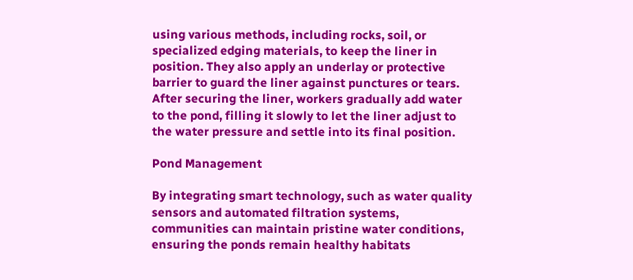using various methods, including rocks, soil, or specialized edging materials, to keep the liner in position. They also apply an underlay or protective barrier to guard the liner against punctures or tears. After securing the liner, workers gradually add water to the pond, filling it slowly to let the liner adjust to the water pressure and settle into its final position.

Pond Management

By integrating smart technology, such as water quality sensors and automated filtration systems, communities can maintain pristine water conditions, ensuring the ponds remain healthy habitats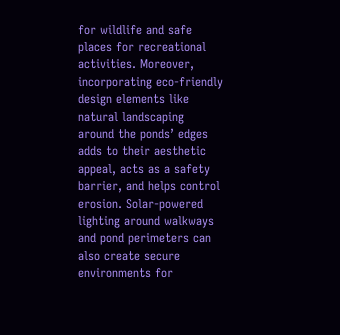for wildlife and safe places for recreational activities. Moreover, incorporating eco-friendly design elements like natural landscaping around the ponds’ edges adds to their aesthetic appeal, acts as a safety barrier, and helps control erosion. Solar-powered lighting around walkways and pond perimeters can also create secure environments for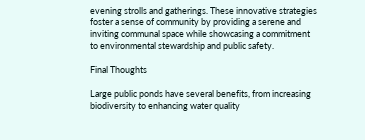evening strolls and gatherings. These innovative strategies foster a sense of community by providing a serene and inviting communal space while showcasing a commitment to environmental stewardship and public safety.

Final Thoughts

Large public ponds have several benefits, from increasing biodiversity to enhancing water quality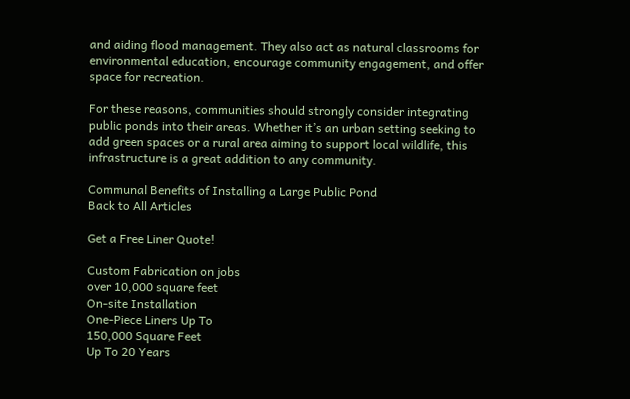and aiding flood management. They also act as natural classrooms for environmental education, encourage community engagement, and offer space for recreation.

For these reasons, communities should strongly consider integrating public ponds into their areas. Whether it’s an urban setting seeking to add green spaces or a rural area aiming to support local wildlife, this infrastructure is a great addition to any community.

Communal Benefits of Installing a Large Public Pond
Back to All Articles

Get a Free Liner Quote!

Custom Fabrication on jobs
over 10,000 square feet
On-site Installation
One-Piece Liners Up To
150,000 Square Feet
Up To 20 Years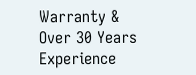Warranty &
Over 30 Years Experience